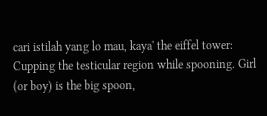cari istilah yang lo mau, kaya' the eiffel tower:
Cupping the testicular region while spooning. Girl (or boy) is the big spoon,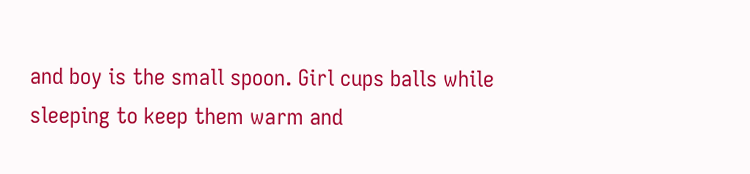and boy is the small spoon. Girl cups balls while sleeping to keep them warm and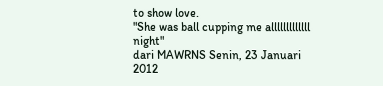to show love.
"She was ball cupping me alllllllllllll night"
dari MAWRNS Senin, 23 Januari 2012